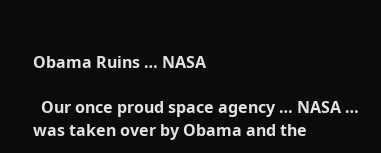Obama Ruins … NASA

  Our once proud space agency … NASA … was taken over by Obama and the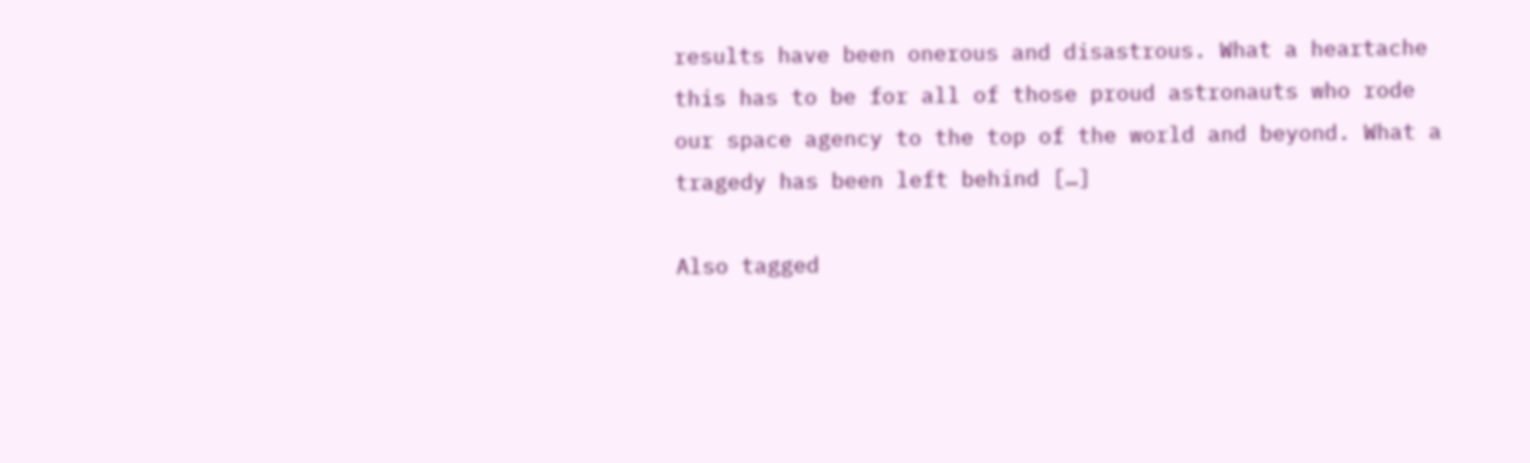results have been onerous and disastrous. What a heartache this has to be for all of those proud astronauts who rode our space agency to the top of the world and beyond. What a tragedy has been left behind […]

Also tagged